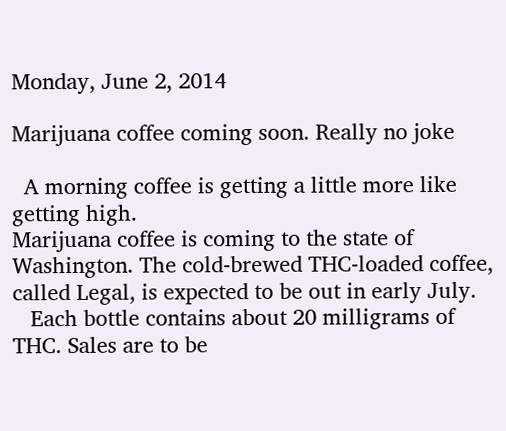Monday, June 2, 2014

Marijuana coffee coming soon. Really no joke

  A morning coffee is getting a little more like getting high.
Marijuana coffee is coming to the state of Washington. The cold-brewed THC-loaded coffee, called Legal, is expected to be out in early July.
   Each bottle contains about 20 milligrams of THC. Sales are to be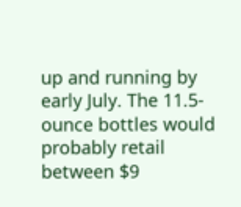up and running by early July. The 11.5-ounce bottles would probably retail between $9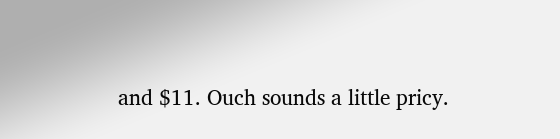and $11. Ouch sounds a little pricy.